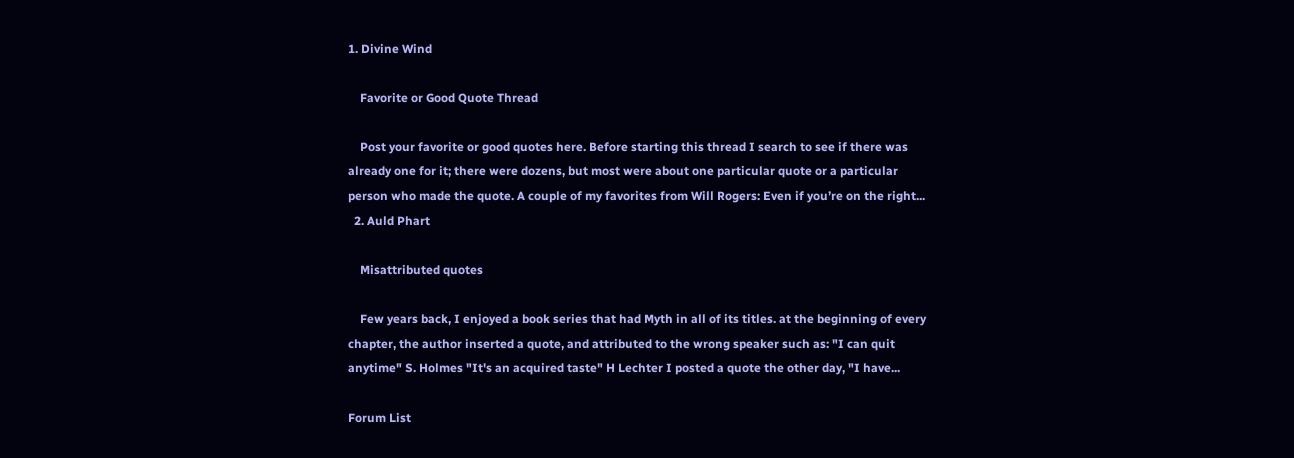1. Divine Wind

    Favorite or Good Quote Thread

    Post your favorite or good quotes here. Before starting this thread I search to see if there was already one for it; there were dozens, but most were about one particular quote or a particular person who made the quote. A couple of my favorites from Will Rogers: Even if you’re on the right...
  2. Auld Phart

    Misattributed quotes

    Few years back, I enjoyed a book series that had Myth in all of its titles. at the beginning of every chapter, the author inserted a quote, and attributed to the wrong speaker such as: "I can quit anytime" S. Holmes "It's an acquired taste" H Lechter I posted a quote the other day, "I have...

Forum List